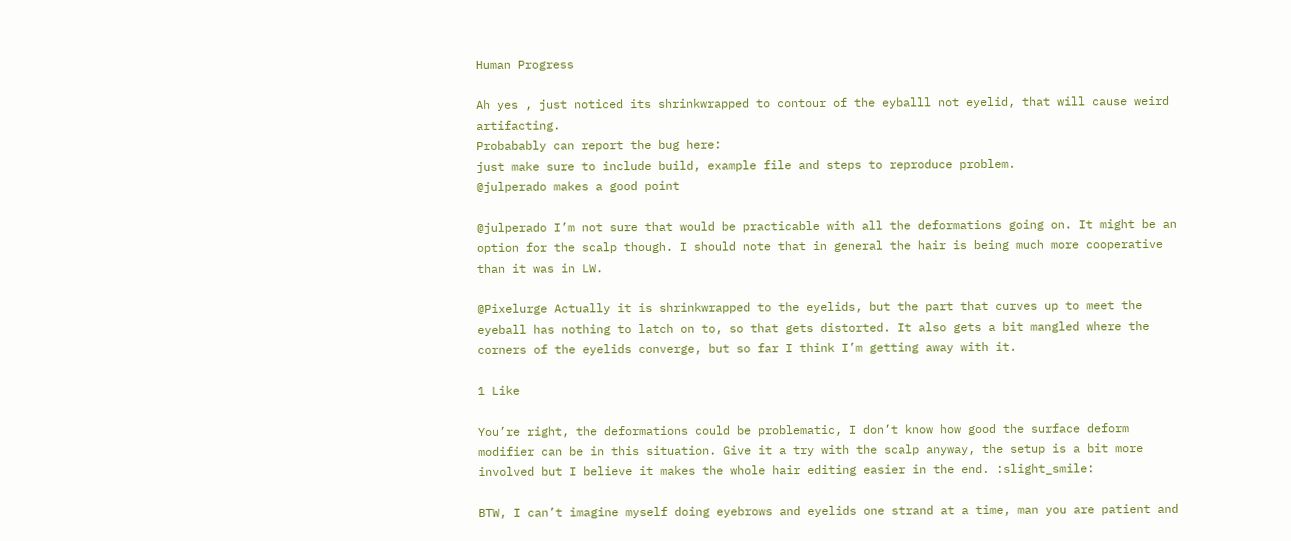Human Progress

Ah yes , just noticed its shrinkwrapped to contour of the eyballl not eyelid, that will cause weird artifacting.
Probabably can report the bug here:
just make sure to include build, example file and steps to reproduce problem.
@julperado makes a good point

@julperado I’m not sure that would be practicable with all the deformations going on. It might be an option for the scalp though. I should note that in general the hair is being much more cooperative than it was in LW.

@Pixelurge Actually it is shrinkwrapped to the eyelids, but the part that curves up to meet the eyeball has nothing to latch on to, so that gets distorted. It also gets a bit mangled where the corners of the eyelids converge, but so far I think I’m getting away with it.

1 Like

You’re right, the deformations could be problematic, I don’t know how good the surface deform modifier can be in this situation. Give it a try with the scalp anyway, the setup is a bit more involved but I believe it makes the whole hair editing easier in the end. :slight_smile:

BTW, I can’t imagine myself doing eyebrows and eyelids one strand at a time, man you are patient and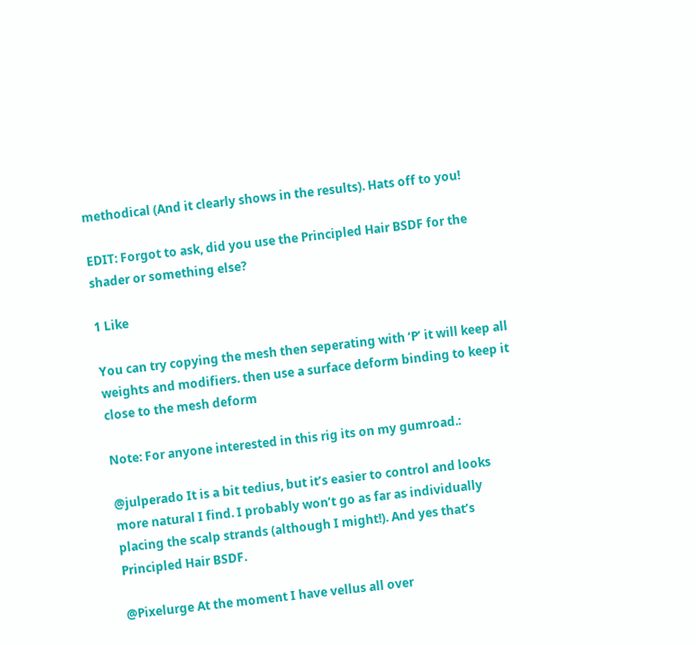methodical (And it clearly shows in the results). Hats off to you!

EDIT: Forgot to ask, did you use the Principled Hair BSDF for the shader or something else?

1 Like

You can try copying the mesh then seperating with ‘P’ it will keep all weights and modifiers. then use a surface deform binding to keep it close to the mesh deform

Note: For anyone interested in this rig its on my gumroad.:

@julperado It is a bit tedius, but it’s easier to control and looks more natural I find. I probably won’t go as far as individually placing the scalp strands (although I might!). And yes that’s Principled Hair BSDF.

@Pixelurge At the moment I have vellus all over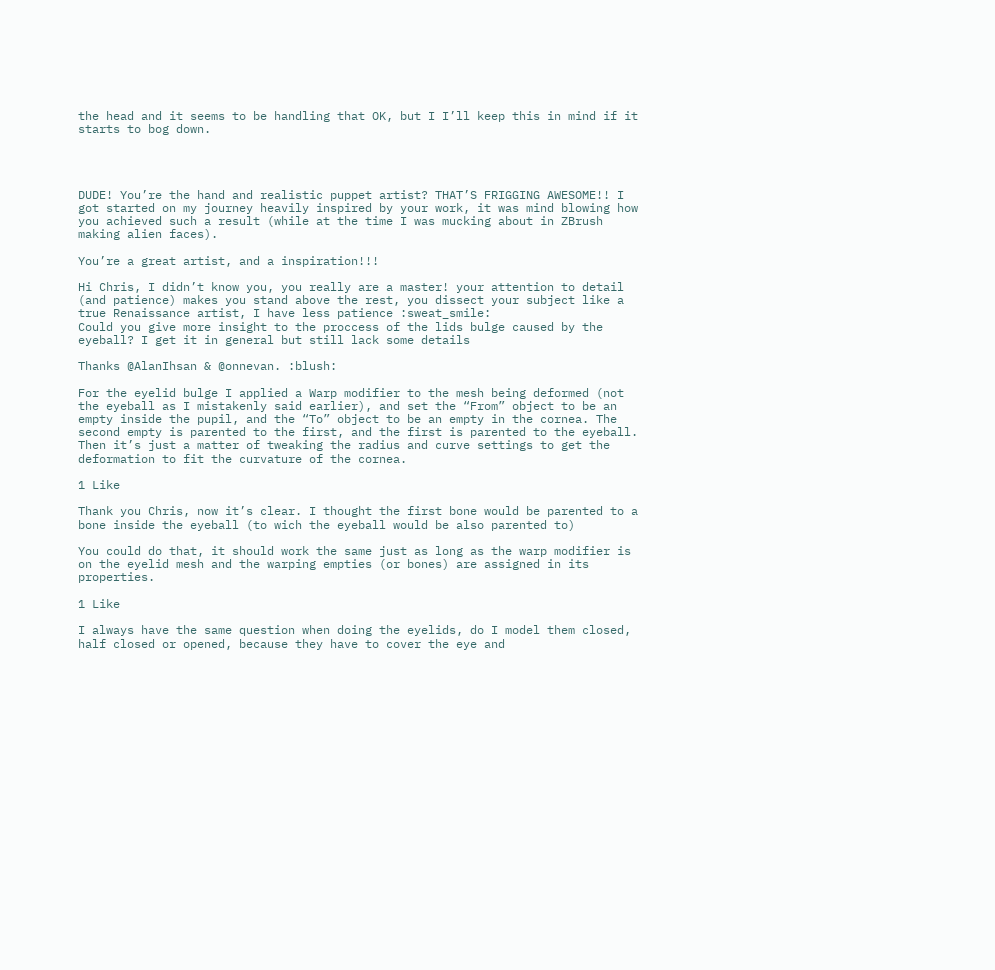the head and it seems to be handling that OK, but I I’ll keep this in mind if it starts to bog down.




DUDE! You’re the hand and realistic puppet artist? THAT’S FRIGGING AWESOME!! I got started on my journey heavily inspired by your work, it was mind blowing how you achieved such a result (while at the time I was mucking about in ZBrush making alien faces).

You’re a great artist, and a inspiration!!!

Hi Chris, I didn’t know you, you really are a master! your attention to detail (and patience) makes you stand above the rest, you dissect your subject like a true Renaissance artist, I have less patience :sweat_smile:
Could you give more insight to the proccess of the lids bulge caused by the eyeball? I get it in general but still lack some details

Thanks @AlanIhsan & @onnevan. :blush:

For the eyelid bulge I applied a Warp modifier to the mesh being deformed (not the eyeball as I mistakenly said earlier), and set the “From” object to be an empty inside the pupil, and the “To” object to be an empty in the cornea. The second empty is parented to the first, and the first is parented to the eyeball. Then it’s just a matter of tweaking the radius and curve settings to get the deformation to fit the curvature of the cornea.

1 Like

Thank you Chris, now it’s clear. I thought the first bone would be parented to a bone inside the eyeball (to wich the eyeball would be also parented to)

You could do that, it should work the same just as long as the warp modifier is on the eyelid mesh and the warping empties (or bones) are assigned in its properties.

1 Like

I always have the same question when doing the eyelids, do I model them closed, half closed or opened, because they have to cover the eye and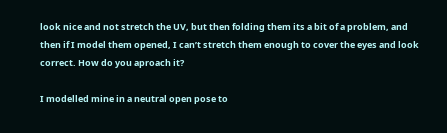look nice and not stretch the UV, but then folding them its a bit of a problem, and then if I model them opened, I can’t stretch them enough to cover the eyes and look correct. How do you aproach it?

I modelled mine in a neutral open pose to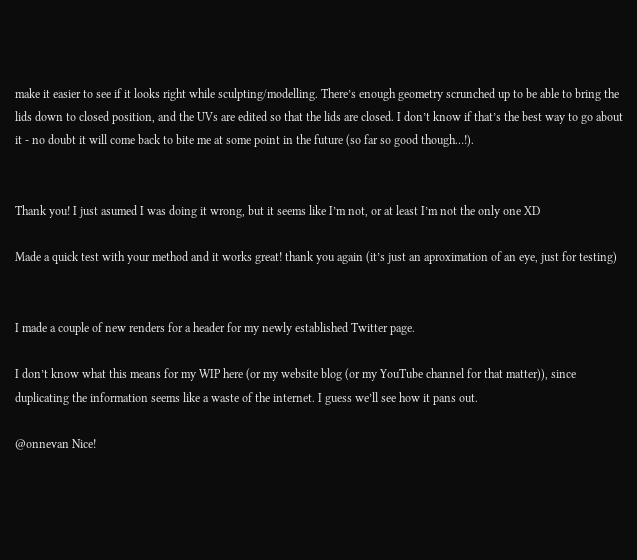make it easier to see if it looks right while sculpting/modelling. There’s enough geometry scrunched up to be able to bring the lids down to closed position, and the UVs are edited so that the lids are closed. I don’t know if that’s the best way to go about it - no doubt it will come back to bite me at some point in the future (so far so good though…!).


Thank you! I just asumed I was doing it wrong, but it seems like I’m not, or at least I’m not the only one XD

Made a quick test with your method and it works great! thank you again (it’s just an aproximation of an eye, just for testing)


I made a couple of new renders for a header for my newly established Twitter page.

I don’t know what this means for my WIP here (or my website blog (or my YouTube channel for that matter)), since duplicating the information seems like a waste of the internet. I guess we’ll see how it pans out.

@onnevan Nice!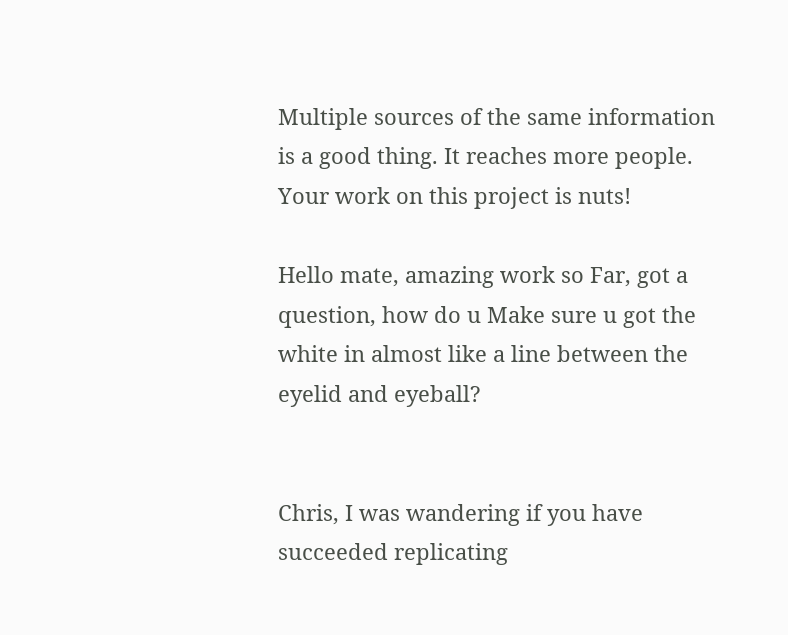Multiple sources of the same information is a good thing. It reaches more people. Your work on this project is nuts!

Hello mate, amazing work so Far, got a question, how do u Make sure u got the white in almost like a line between the eyelid and eyeball?


Chris, I was wandering if you have succeeded replicating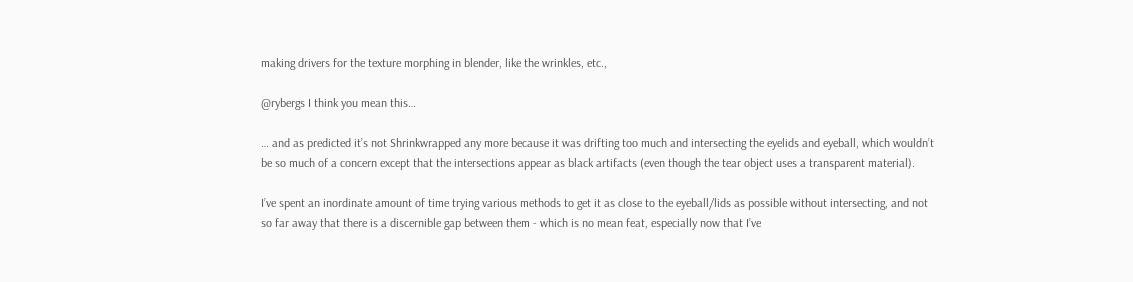making drivers for the texture morphing in blender, like the wrinkles, etc.,

@rybergs I think you mean this…

… and as predicted it’s not Shrinkwrapped any more because it was drifting too much and intersecting the eyelids and eyeball, which wouldn’t be so much of a concern except that the intersections appear as black artifacts (even though the tear object uses a transparent material).

I’ve spent an inordinate amount of time trying various methods to get it as close to the eyeball/lids as possible without intersecting, and not so far away that there is a discernible gap between them - which is no mean feat, especially now that I’ve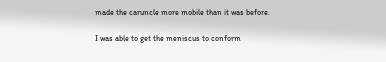made the caruncle more mobile than it was before.

I was able to get the meniscus to conform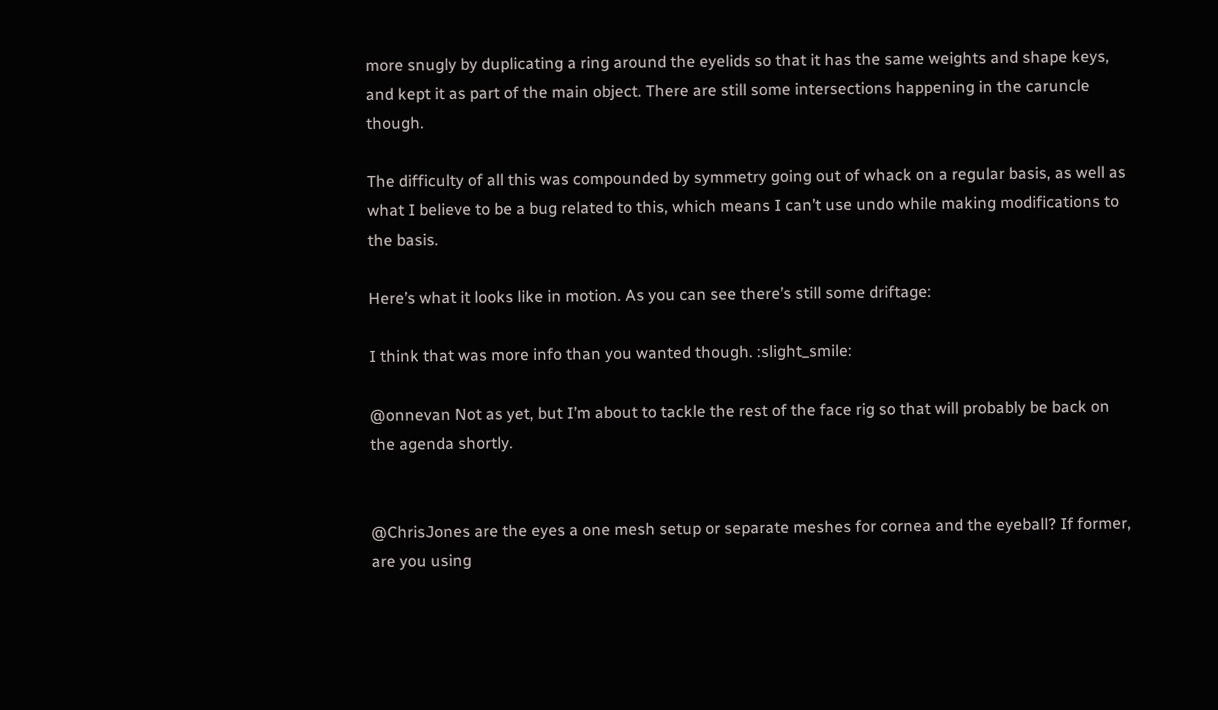more snugly by duplicating a ring around the eyelids so that it has the same weights and shape keys, and kept it as part of the main object. There are still some intersections happening in the caruncle though.

The difficulty of all this was compounded by symmetry going out of whack on a regular basis, as well as what I believe to be a bug related to this, which means I can’t use undo while making modifications to the basis.

Here’s what it looks like in motion. As you can see there’s still some driftage:

I think that was more info than you wanted though. :slight_smile:

@onnevan Not as yet, but I’m about to tackle the rest of the face rig so that will probably be back on the agenda shortly.


@ChrisJones are the eyes a one mesh setup or separate meshes for cornea and the eyeball? If former, are you using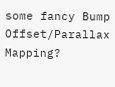some fancy Bump Offset/Parallax Mapping?